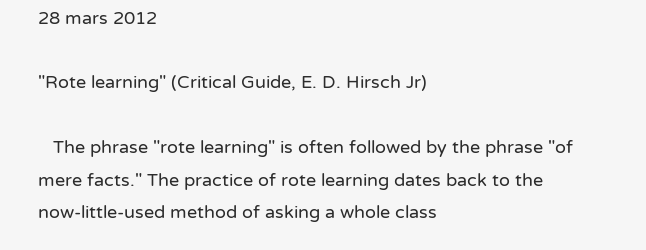28 mars 2012

"Rote learning" (Critical Guide, E. D. Hirsch Jr)

   The phrase "rote learning" is often followed by the phrase "of mere facts." The practice of rote learning dates back to the now-little-used method of asking a whole class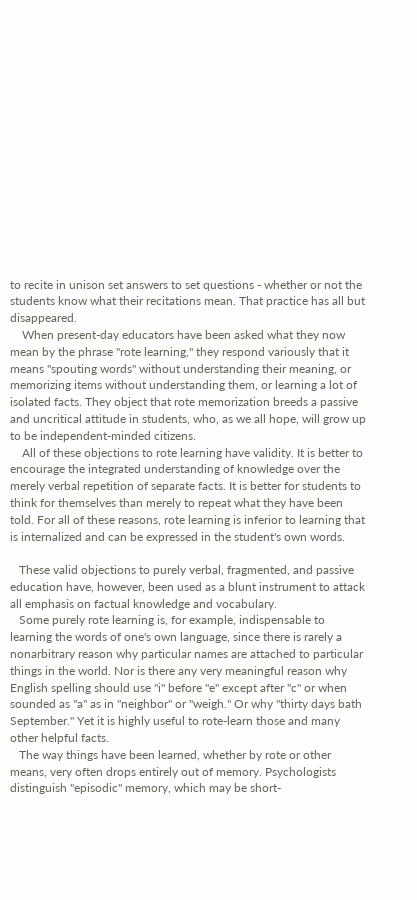to recite in unison set answers to set questions - whether or not the students know what their recitations mean. That practice has all but disappeared.
    When present-day educators have been asked what they now mean by the phrase "rote learning," they respond variously that it means "spouting words" without understanding their meaning, or memorizing items without understanding them, or learning a lot of isolated facts. They object that rote memorization breeds a passive and uncritical attitude in students, who, as we all hope, will grow up to be independent-minded citizens.
    All of these objections to rote learning have validity. It is better to encourage the integrated understanding of knowledge over the merely verbal repetition of separate facts. It is better for students to think for themselves than merely to repeat what they have been told. For all of these reasons, rote learning is inferior to learning that is internalized and can be expressed in the student's own words.

   These valid objections to purely verbal, fragmented, and passive education have, however, been used as a blunt instrument to attack all emphasis on factual knowledge and vocabulary.
   Some purely rote learning is, for example, indispensable to learning the words of one's own language, since there is rarely a nonarbitrary reason why particular names are attached to particular things in the world. Nor is there any very meaningful reason why English spelling should use "i" before "e" except after "c" or when sounded as "a" as in "neighbor" or "weigh." Or why "thirty days bath September." Yet it is highly useful to rote-learn those and many other helpful facts.
   The way things have been learned, whether by rote or other means, very often drops entirely out of memory. Psychologists distinguish "episodic" memory, which may be short-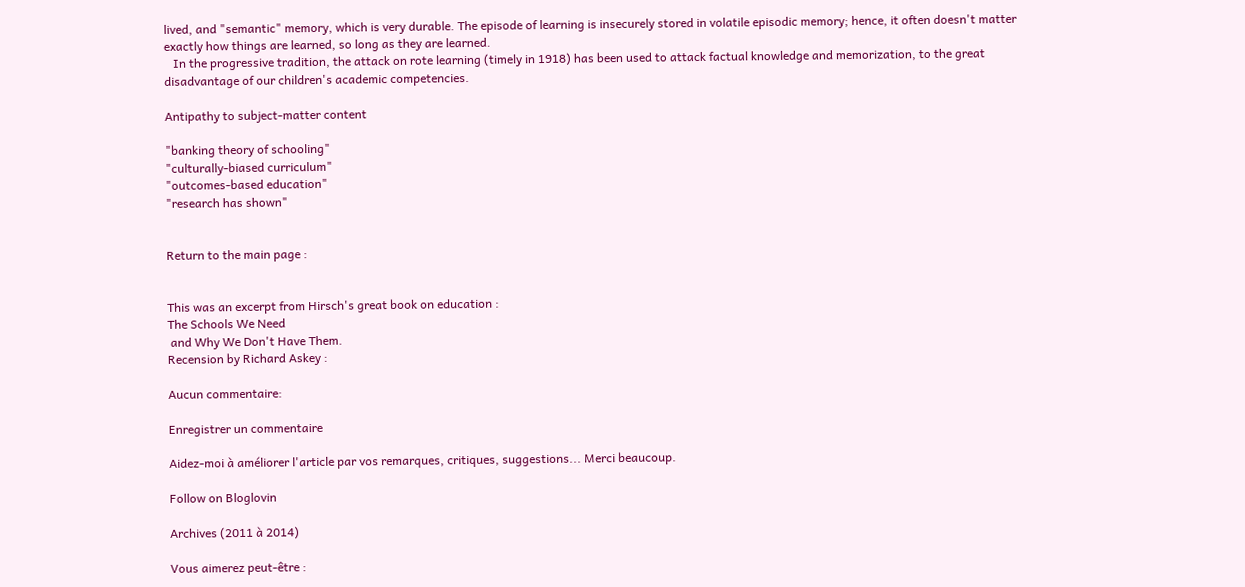lived, and "semantic" memory, which is very durable. The episode of learning is insecurely stored in volatile episodic memory; hence, it often doesn't matter exactly how things are learned, so long as they are learned.
   In the progressive tradition, the attack on rote learning (timely in 1918) has been used to attack factual knowledge and memorization, to the great disadvantage of our children's academic competencies.

Antipathy to subject-matter content

"banking theory of schooling"
"culturally-biased curriculum"
"outcomes-based education"
"research has shown"


Return to the main page :


This was an excerpt from Hirsch's great book on education :
The Schools We Need
 and Why We Don't Have Them.
Recension by Richard Askey :

Aucun commentaire:

Enregistrer un commentaire

Aidez-moi à améliorer l'article par vos remarques, critiques, suggestions... Merci beaucoup.

Follow on Bloglovin

Archives (2011 à 2014)

Vous aimerez peut-être :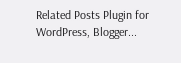Related Posts Plugin for WordPress, Blogger...